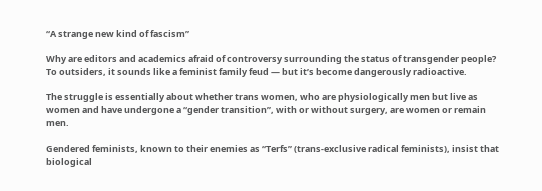“A strange new kind of fascism”

Why are editors and academics afraid of controversy surrounding the status of transgender people? To outsiders, it sounds like a feminist family feud — but it’s become dangerously radioactive.

The struggle is essentially about whether trans women, who are physiologically men but live as women and have undergone a “gender transition”, with or without surgery, are women or remain men.

Gendered feminists, known to their enemies as “Terfs” (trans-exclusive radical feminists), insist that biological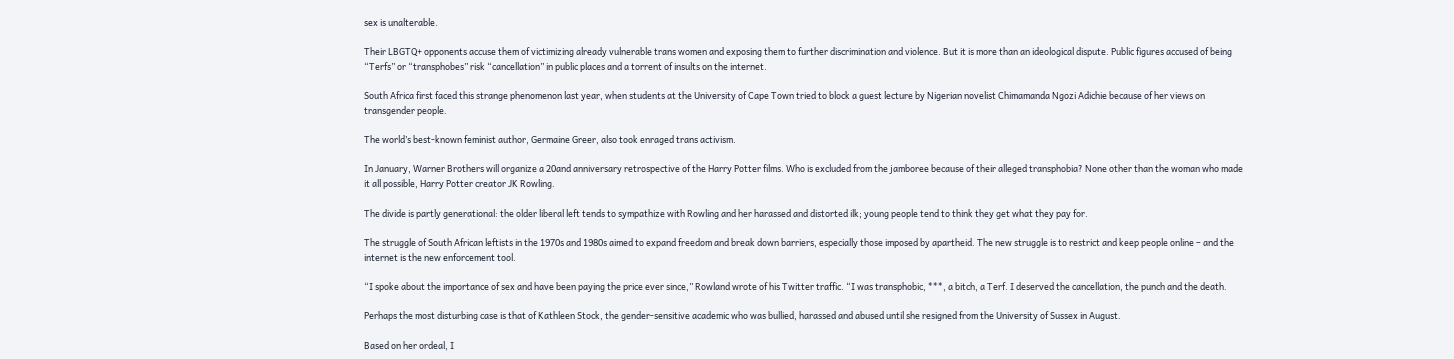sex is unalterable.

Their LBGTQ+ opponents accuse them of victimizing already vulnerable trans women and exposing them to further discrimination and violence. But it is more than an ideological dispute. Public figures accused of being “Terfs” or “transphobes” risk “cancellation” in public places and a torrent of insults on the internet.

South Africa first faced this strange phenomenon last year, when students at the University of Cape Town tried to block a guest lecture by Nigerian novelist Chimamanda Ngozi Adichie because of her views on transgender people.

The world’s best-known feminist author, Germaine Greer, also took enraged trans activism.

In January, Warner Brothers will organize a 20and anniversary retrospective of the Harry Potter films. Who is excluded from the jamboree because of their alleged transphobia? None other than the woman who made it all possible, Harry Potter creator JK Rowling.

The divide is partly generational: the older liberal left tends to sympathize with Rowling and her harassed and distorted ilk; young people tend to think they get what they pay for.

The struggle of South African leftists in the 1970s and 1980s aimed to expand freedom and break down barriers, especially those imposed by apartheid. The new struggle is to restrict and keep people online – and the internet is the new enforcement tool.

“I spoke about the importance of sex and have been paying the price ever since,” Rowland wrote of his Twitter traffic. “I was transphobic, ***, a bitch, a Terf. I deserved the cancellation, the punch and the death.

Perhaps the most disturbing case is that of Kathleen Stock, the gender-sensitive academic who was bullied, harassed and abused until she resigned from the University of Sussex in August.

Based on her ordeal, I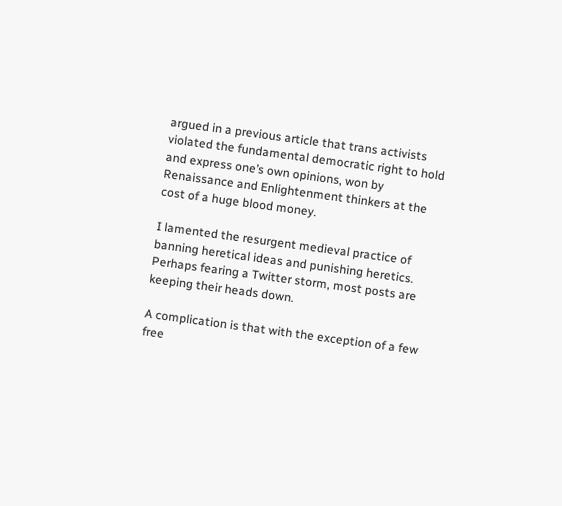argued in a previous article that trans activists violated the fundamental democratic right to hold and express one’s own opinions, won by Renaissance and Enlightenment thinkers at the cost of a huge blood money.

I lamented the resurgent medieval practice of banning heretical ideas and punishing heretics. Perhaps fearing a Twitter storm, most posts are keeping their heads down.

A complication is that with the exception of a few free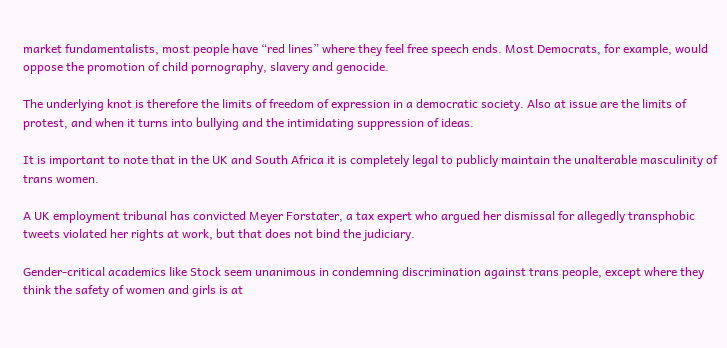market fundamentalists, most people have “red lines” where they feel free speech ends. Most Democrats, for example, would oppose the promotion of child pornography, slavery and genocide.

The underlying knot is therefore the limits of freedom of expression in a democratic society. Also at issue are the limits of protest, and when it turns into bullying and the intimidating suppression of ideas.

It is important to note that in the UK and South Africa it is completely legal to publicly maintain the unalterable masculinity of trans women.

A UK employment tribunal has convicted Meyer Forstater, a tax expert who argued her dismissal for allegedly transphobic tweets violated her rights at work, but that does not bind the judiciary.

Gender-critical academics like Stock seem unanimous in condemning discrimination against trans people, except where they think the safety of women and girls is at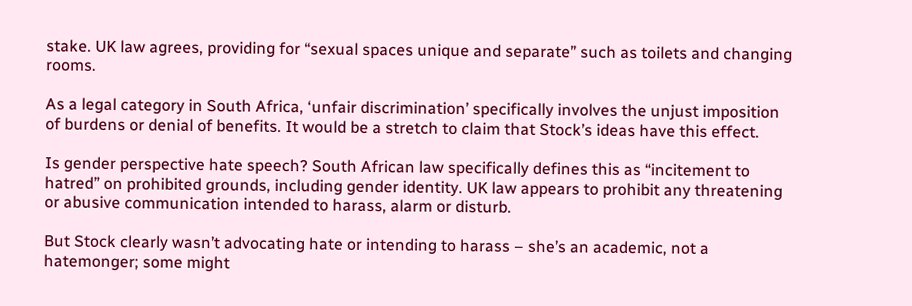stake. UK law agrees, providing for “sexual spaces unique and separate” such as toilets and changing rooms.

As a legal category in South Africa, ‘unfair discrimination’ specifically involves the unjust imposition of burdens or denial of benefits. It would be a stretch to claim that Stock’s ideas have this effect.

Is gender perspective hate speech? South African law specifically defines this as “incitement to hatred” on prohibited grounds, including gender identity. UK law appears to prohibit any threatening or abusive communication intended to harass, alarm or disturb.

But Stock clearly wasn’t advocating hate or intending to harass – she’s an academic, not a hatemonger; some might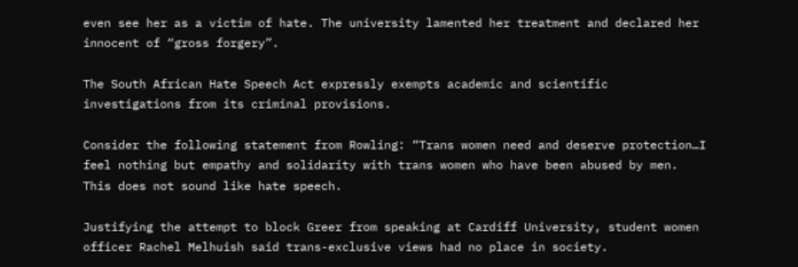even see her as a victim of hate. The university lamented her treatment and declared her innocent of “gross forgery”.

The South African Hate Speech Act expressly exempts academic and scientific investigations from its criminal provisions.

Consider the following statement from Rowling: “Trans women need and deserve protection…I feel nothing but empathy and solidarity with trans women who have been abused by men. This does not sound like hate speech.

Justifying the attempt to block Greer from speaking at Cardiff University, student women officer Rachel Melhuish said trans-exclusive views had no place in society.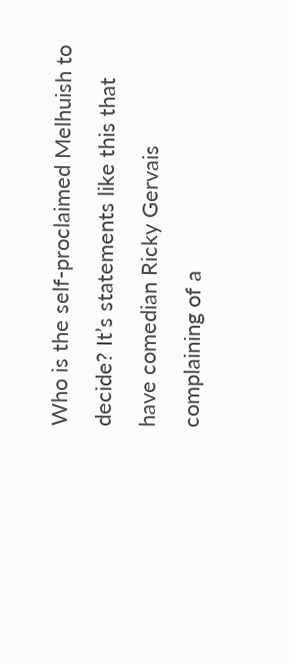Who is the self-proclaimed Melhuish to decide? It’s statements like this that have comedian Ricky Gervais complaining of a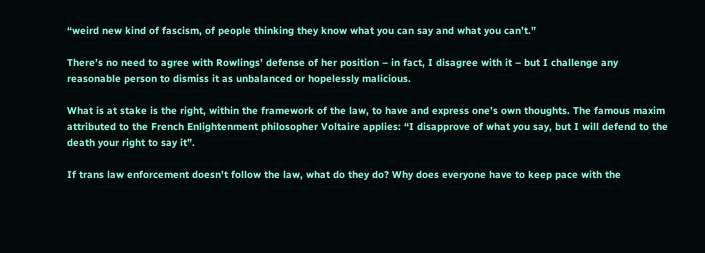“weird new kind of fascism, of people thinking they know what you can say and what you can’t.”

There’s no need to agree with Rowlings’ defense of her position – in fact, I disagree with it – but I challenge any reasonable person to dismiss it as unbalanced or hopelessly malicious.

What is at stake is the right, within the framework of the law, to have and express one’s own thoughts. The famous maxim attributed to the French Enlightenment philosopher Voltaire applies: “I disapprove of what you say, but I will defend to the death your right to say it”.

If trans law enforcement doesn’t follow the law, what do they do? Why does everyone have to keep pace with the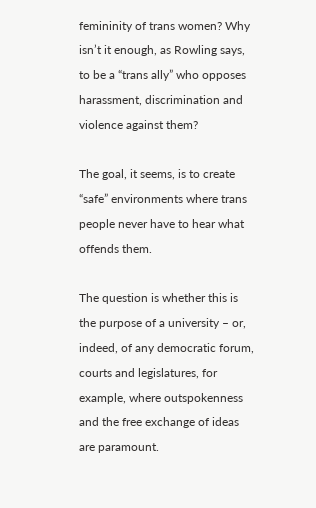femininity of trans women? Why isn’t it enough, as Rowling says, to be a “trans ally” who opposes harassment, discrimination and violence against them?

The goal, it seems, is to create “safe” environments where trans people never have to hear what offends them.

The question is whether this is the purpose of a university – or, indeed, of any democratic forum, courts and legislatures, for example, where outspokenness and the free exchange of ideas are paramount.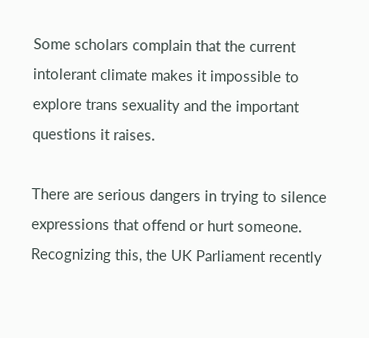Some scholars complain that the current intolerant climate makes it impossible to explore trans sexuality and the important questions it raises.

There are serious dangers in trying to silence expressions that offend or hurt someone. Recognizing this, the UK Parliament recently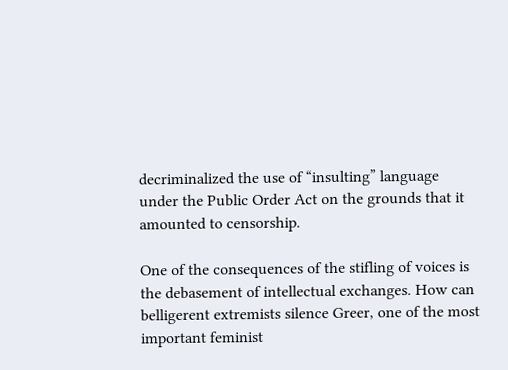decriminalized the use of “insulting” language under the Public Order Act on the grounds that it amounted to censorship.

One of the consequences of the stifling of voices is the debasement of intellectual exchanges. How can belligerent extremists silence Greer, one of the most important feminist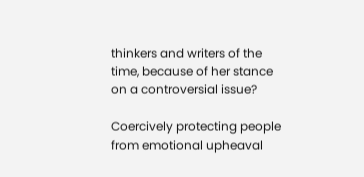thinkers and writers of the time, because of her stance on a controversial issue?

Coercively protecting people from emotional upheaval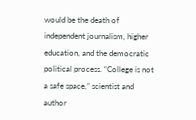would be the death of independent journalism, higher education, and the democratic political process. “College is not a safe space,” scientist and author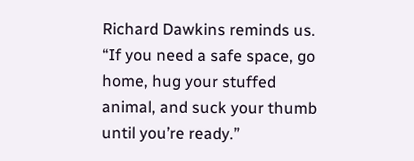Richard Dawkins reminds us. “If you need a safe space, go home, hug your stuffed animal, and suck your thumb until you’re ready.”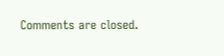Comments are closed.